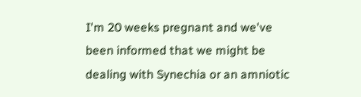I'm 20 weeks pregnant and we've been informed that we might be dealing with Synechia or an amniotic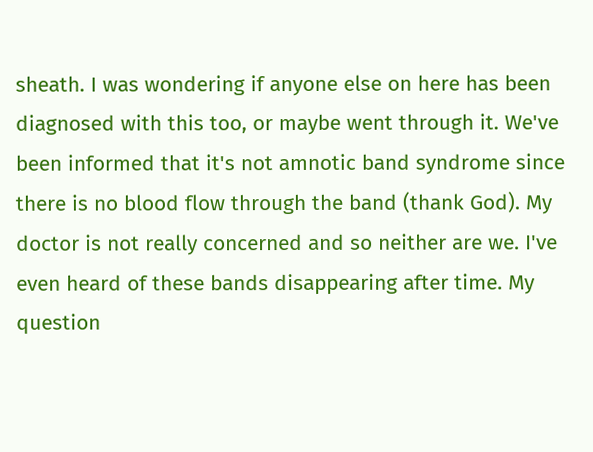sheath. I was wondering if anyone else on here has been diagnosed with this too, or maybe went through it. We've been informed that it's not amnotic band syndrome since there is no blood flow through the band (thank God). My doctor is not really concerned and so neither are we. I've even heard of these bands disappearing after time. My question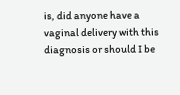is, did anyone have a vaginal delivery with this diagnosis or should I be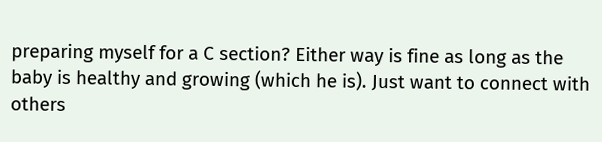preparing myself for a C section? Either way is fine as long as the baby is healthy and growing (which he is). Just want to connect with others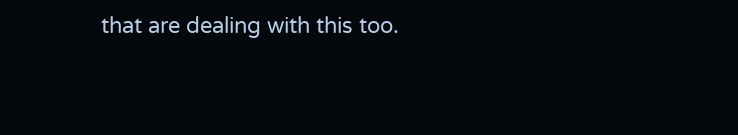that are dealing with this too.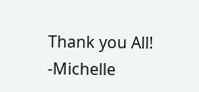Thank you All! -Michelle